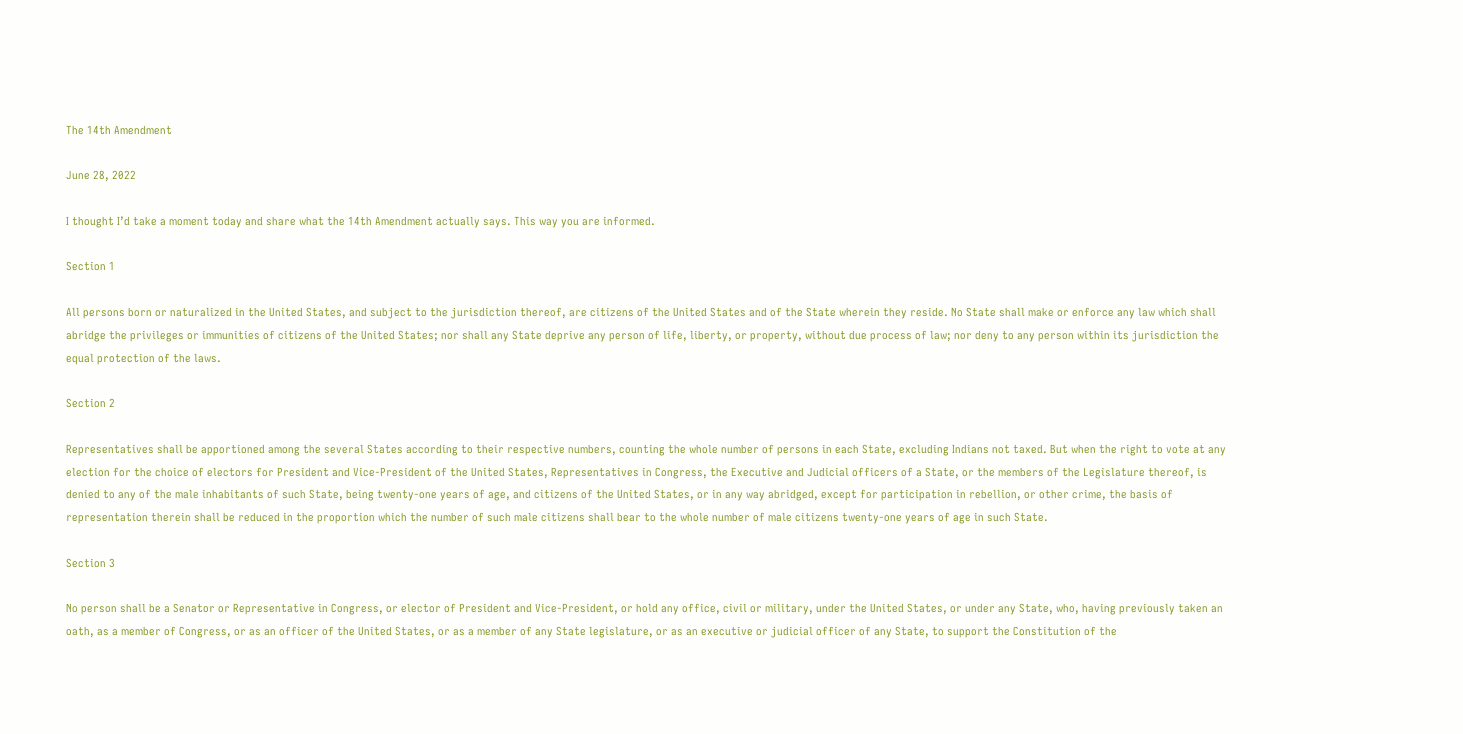The 14th Amendment

June 28, 2022

I thought I’d take a moment today and share what the 14th Amendment actually says. This way you are informed.

Section 1

All persons born or naturalized in the United States, and subject to the jurisdiction thereof, are citizens of the United States and of the State wherein they reside. No State shall make or enforce any law which shall abridge the privileges or immunities of citizens of the United States; nor shall any State deprive any person of life, liberty, or property, without due process of law; nor deny to any person within its jurisdiction the equal protection of the laws.

Section 2

Representatives shall be apportioned among the several States according to their respective numbers, counting the whole number of persons in each State, excluding Indians not taxed. But when the right to vote at any election for the choice of electors for President and Vice-President of the United States, Representatives in Congress, the Executive and Judicial officers of a State, or the members of the Legislature thereof, is denied to any of the male inhabitants of such State, being twenty-one years of age, and citizens of the United States, or in any way abridged, except for participation in rebellion, or other crime, the basis of representation therein shall be reduced in the proportion which the number of such male citizens shall bear to the whole number of male citizens twenty-one years of age in such State.

Section 3

No person shall be a Senator or Representative in Congress, or elector of President and Vice-President, or hold any office, civil or military, under the United States, or under any State, who, having previously taken an oath, as a member of Congress, or as an officer of the United States, or as a member of any State legislature, or as an executive or judicial officer of any State, to support the Constitution of the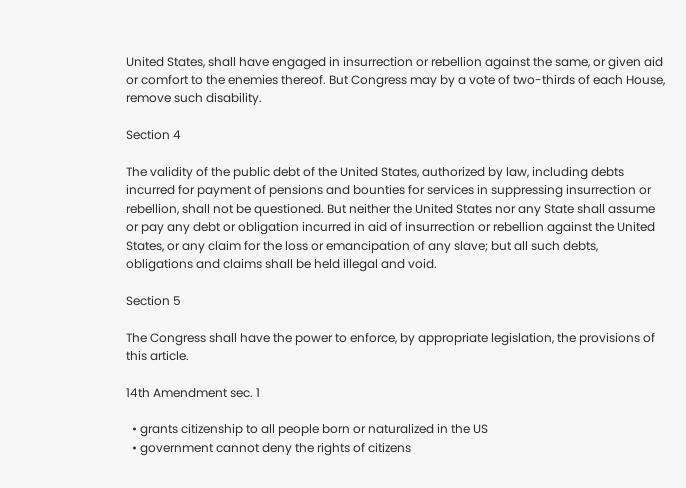United States, shall have engaged in insurrection or rebellion against the same, or given aid or comfort to the enemies thereof. But Congress may by a vote of two-thirds of each House, remove such disability.

Section 4

The validity of the public debt of the United States, authorized by law, including debts incurred for payment of pensions and bounties for services in suppressing insurrection or rebellion, shall not be questioned. But neither the United States nor any State shall assume or pay any debt or obligation incurred in aid of insurrection or rebellion against the United States, or any claim for the loss or emancipation of any slave; but all such debts, obligations and claims shall be held illegal and void.

Section 5

The Congress shall have the power to enforce, by appropriate legislation, the provisions of this article.

14th Amendment sec. 1

  • grants citizenship to all people born or naturalized in the US
  • government cannot deny the rights of citizens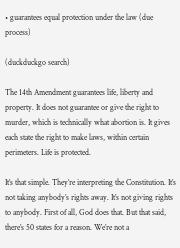• guarantees equal protection under the law (due process)

(duckduckgo search)

The 14th Amendment guarantees life, liberty and property. It does not guarantee or give the right to murder, which is technically what abortion is. It gives each state the right to make laws, within certain perimeters. Life is protected.

It’s that simple. They’re interpreting the Constitution. It’s not taking anybody’s rights away. It’s not giving rights to anybody. First of all, God does that. But that said, there’s 50 states for a reason. We’re not a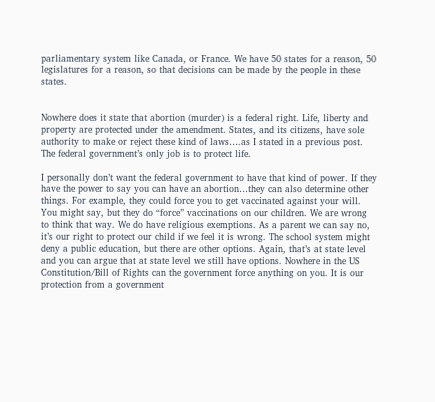parliamentary system like Canada, or France. We have 50 states for a reason, 50 legislatures for a reason, so that decisions can be made by the people in these states.


Nowhere does it state that abortion (murder) is a federal right. Life, liberty and property are protected under the amendment. States, and its citizens, have sole authority to make or reject these kind of laws….as I stated in a previous post. The federal government’s only job is to protect life.

I personally don’t want the federal government to have that kind of power. If they have the power to say you can have an abortion…they can also determine other things. For example, they could force you to get vaccinated against your will. You might say, but they do “force” vaccinations on our children. We are wrong to think that way. We do have religious exemptions. As a parent we can say no, it’s our right to protect our child if we feel it is wrong. The school system might deny a public education, but there are other options. Again, that’s at state level and you can argue that at state level we still have options. Nowhere in the US Constitution/Bill of Rights can the government force anything on you. It is our protection from a government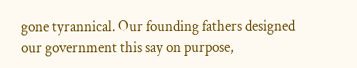gone tyrannical. Our founding fathers designed our government this say on purpose,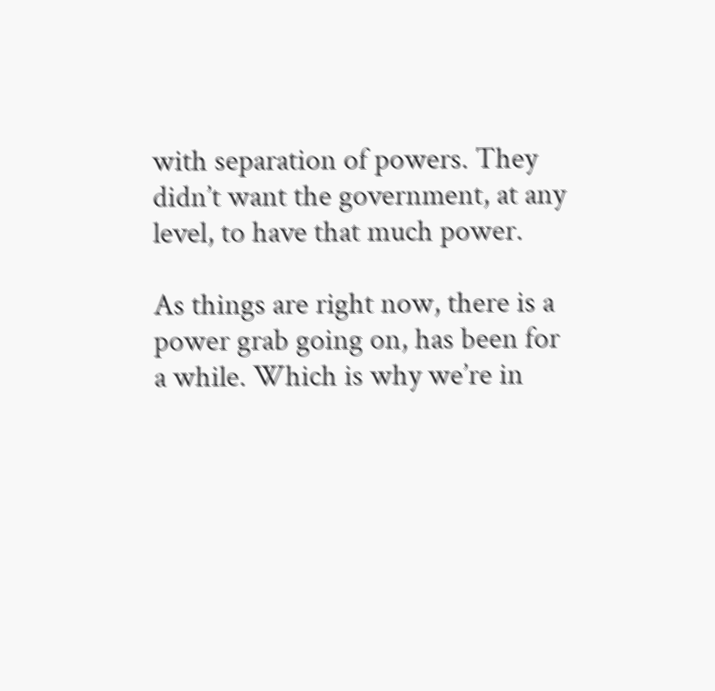with separation of powers. They didn’t want the government, at any level, to have that much power.

As things are right now, there is a power grab going on, has been for a while. Which is why we’re in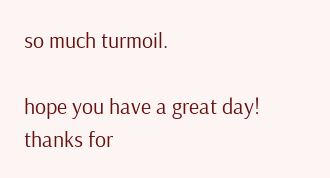so much turmoil.

hope you have a great day!
thanks for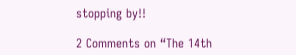stopping by!!

2 Comments on “The 14th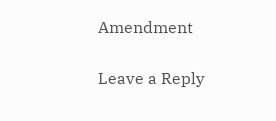Amendment

Leave a Reply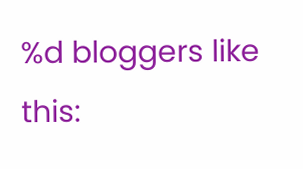%d bloggers like this: